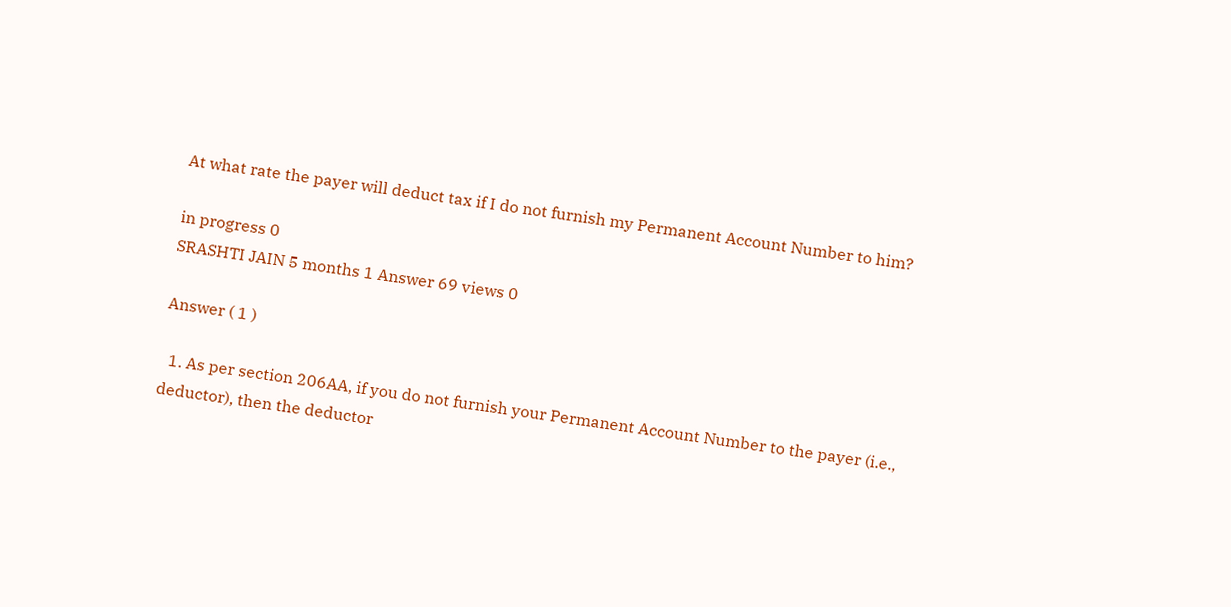At what rate the payer will deduct tax if I do not furnish my Permanent Account Number to him?

in progress 0
SRASHTI JAIN 5 months 1 Answer 69 views 0

Answer ( 1 )

  1. As per section 206AA, if you do not furnish your Permanent Account Number to the payer (i.e., deductor), then the deductor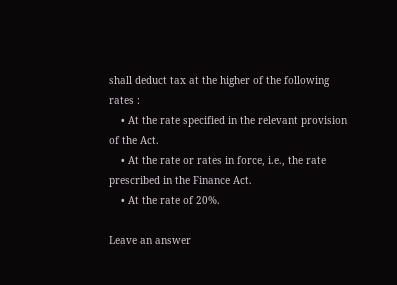shall deduct tax at the higher of the following rates :
    • At the rate specified in the relevant provision of the Act.
    • At the rate or rates in force, i.e., the rate prescribed in the Finance Act.
    • At the rate of 20%.

Leave an answer